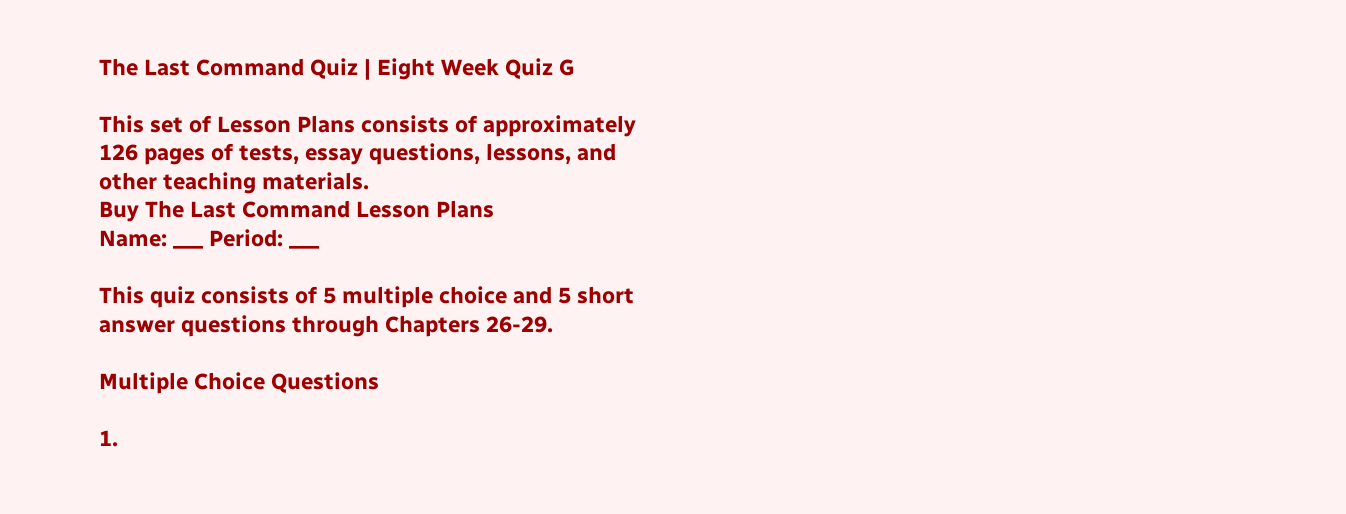The Last Command Quiz | Eight Week Quiz G

This set of Lesson Plans consists of approximately 126 pages of tests, essay questions, lessons, and other teaching materials.
Buy The Last Command Lesson Plans
Name: ___ Period: ___

This quiz consists of 5 multiple choice and 5 short answer questions through Chapters 26-29.

Multiple Choice Questions

1.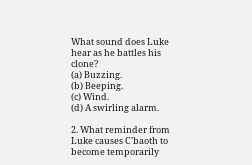What sound does Luke hear as he battles his clone?
(a) Buzzing.
(b) Beeping.
(c) Wind.
(d) A swirling alarm.

2. What reminder from Luke causes C'baoth to become temporarily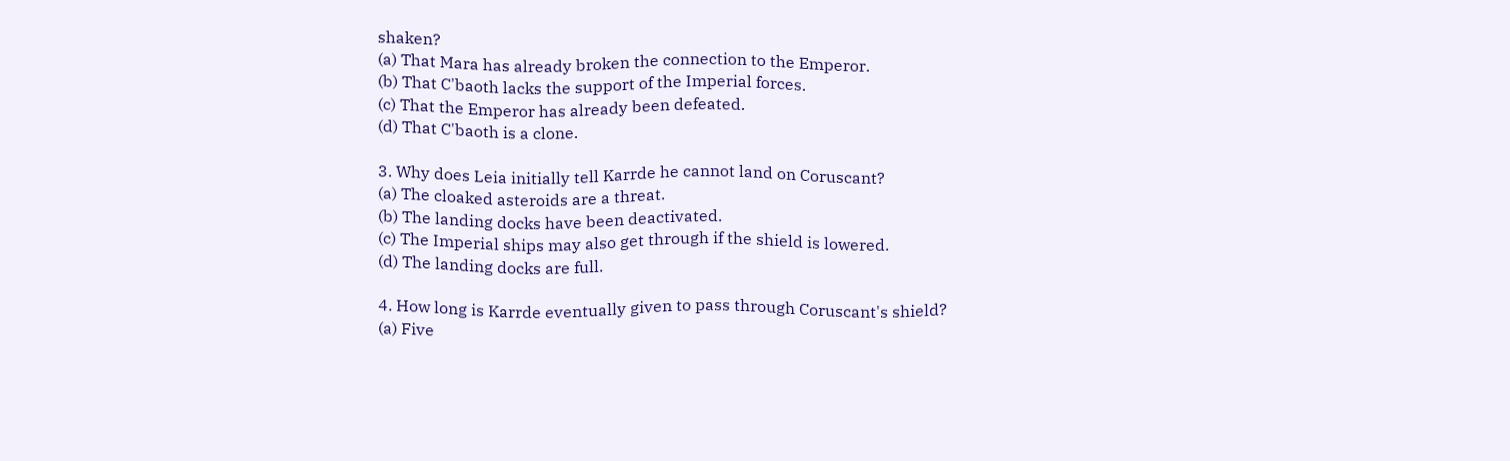shaken?
(a) That Mara has already broken the connection to the Emperor.
(b) That C'baoth lacks the support of the Imperial forces.
(c) That the Emperor has already been defeated.
(d) That C'baoth is a clone.

3. Why does Leia initially tell Karrde he cannot land on Coruscant?
(a) The cloaked asteroids are a threat.
(b) The landing docks have been deactivated.
(c) The Imperial ships may also get through if the shield is lowered.
(d) The landing docks are full.

4. How long is Karrde eventually given to pass through Coruscant's shield?
(a) Five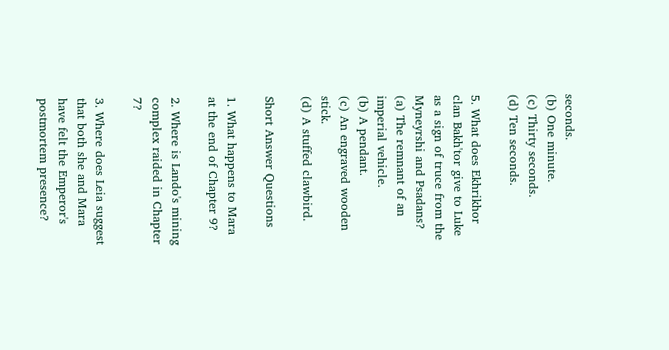seconds.
(b) One minute.
(c) Thirty seconds.
(d) Ten seconds.

5. What does Ekhrikhor clan Bakh'tor give to Luke as a sign of truce from the Myneyrshi and Psadans?
(a) The remnant of an imperial vehicle.
(b) A pendant.
(c) An engraved wooden stick.
(d) A stuffed clawbird.

Short Answer Questions

1. What happens to Mara at the end of Chapter 9?

2. Where is Lando's mining complex raided in Chapter 7?

3. Where does Leia suggest that both she and Mara have felt the Emperor's postmortem presence?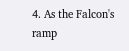4. As the Falcon's ramp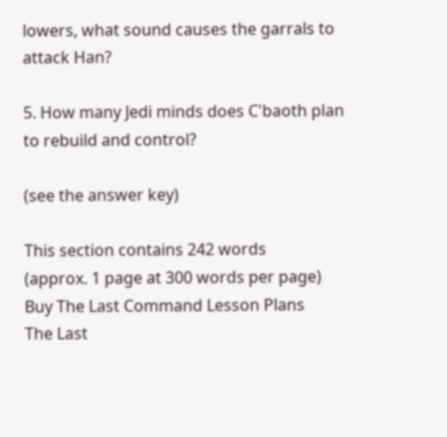lowers, what sound causes the garrals to attack Han?

5. How many Jedi minds does C'baoth plan to rebuild and control?

(see the answer key)

This section contains 242 words
(approx. 1 page at 300 words per page)
Buy The Last Command Lesson Plans
The Last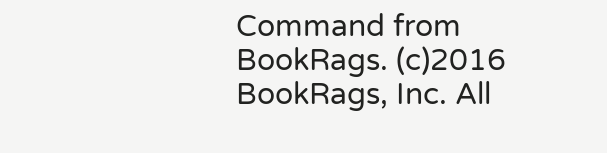Command from BookRags. (c)2016 BookRags, Inc. All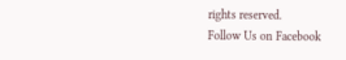rights reserved.
Follow Us on Facebook